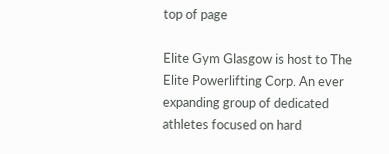top of page

Elite Gym Glasgow is host to The Elite Powerlifting Corp. An ever expanding group of dedicated athletes focused on hard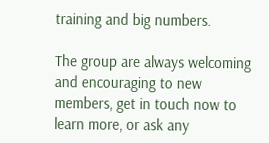training and big numbers.

The group are always welcoming and encouraging to new members, get in touch now to learn more, or ask any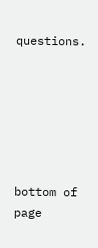questions.






bottom of page